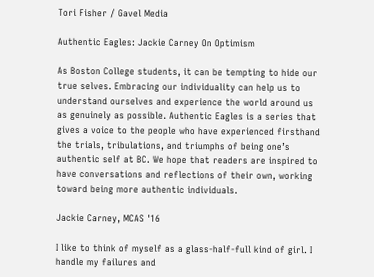Tori Fisher / Gavel Media

Authentic Eagles: Jackie Carney On Optimism

As Boston College students, it can be tempting to hide our true selves. Embracing our individuality can help us to understand ourselves and experience the world around us as genuinely as possible. Authentic Eagles is a series that gives a voice to the people who have experienced firsthand the trials, tribulations, and triumphs of being one’s authentic self at BC. We hope that readers are inspired to have conversations and reflections of their own, working toward being more authentic individuals.

Jackie Carney, MCAS '16

I like to think of myself as a glass-half-full kind of girl. I handle my failures and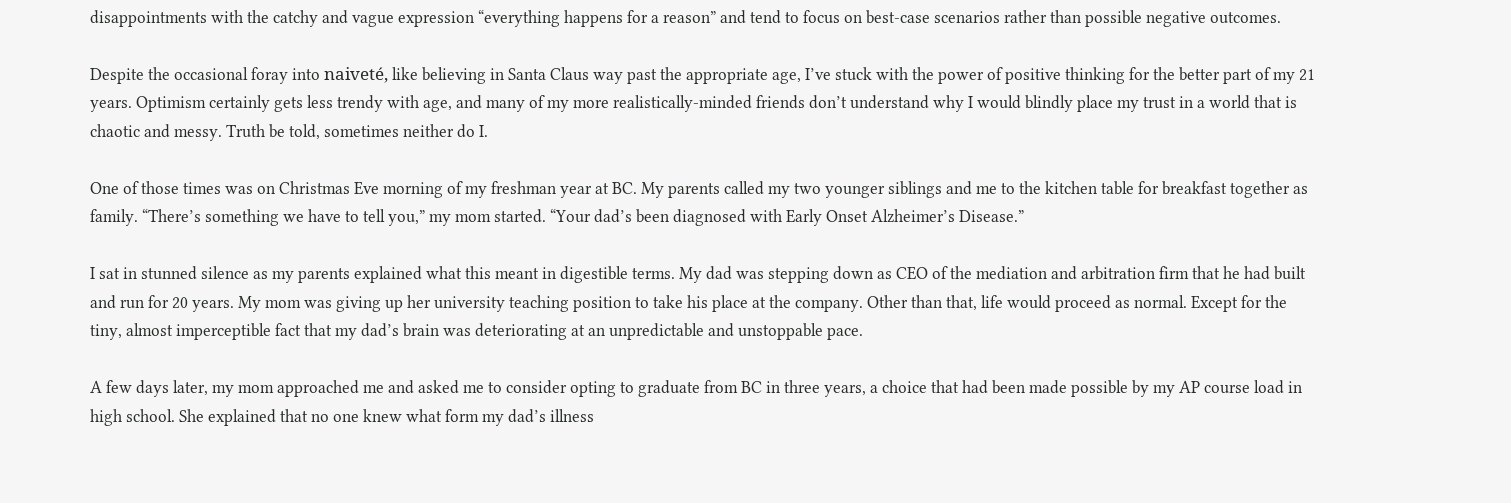disappointments with the catchy and vague expression “everything happens for a reason” and tend to focus on best-case scenarios rather than possible negative outcomes.

Despite the occasional foray into naiveté, like believing in Santa Claus way past the appropriate age, I’ve stuck with the power of positive thinking for the better part of my 21 years. Optimism certainly gets less trendy with age, and many of my more realistically-minded friends don’t understand why I would blindly place my trust in a world that is chaotic and messy. Truth be told, sometimes neither do I.

One of those times was on Christmas Eve morning of my freshman year at BC. My parents called my two younger siblings and me to the kitchen table for breakfast together as family. “There’s something we have to tell you,” my mom started. “Your dad’s been diagnosed with Early Onset Alzheimer’s Disease.”

I sat in stunned silence as my parents explained what this meant in digestible terms. My dad was stepping down as CEO of the mediation and arbitration firm that he had built and run for 20 years. My mom was giving up her university teaching position to take his place at the company. Other than that, life would proceed as normal. Except for the tiny, almost imperceptible fact that my dad’s brain was deteriorating at an unpredictable and unstoppable pace.

A few days later, my mom approached me and asked me to consider opting to graduate from BC in three years, a choice that had been made possible by my AP course load in high school. She explained that no one knew what form my dad’s illness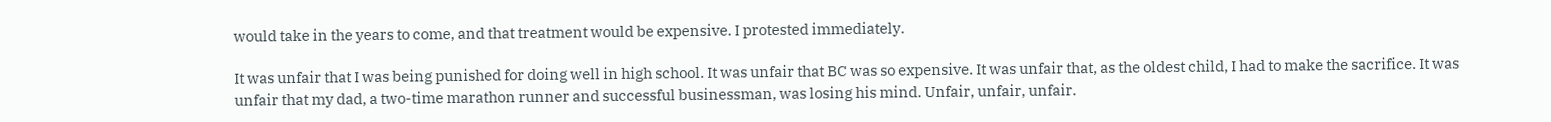would take in the years to come, and that treatment would be expensive. I protested immediately.

It was unfair that I was being punished for doing well in high school. It was unfair that BC was so expensive. It was unfair that, as the oldest child, I had to make the sacrifice. It was unfair that my dad, a two-time marathon runner and successful businessman, was losing his mind. Unfair, unfair, unfair.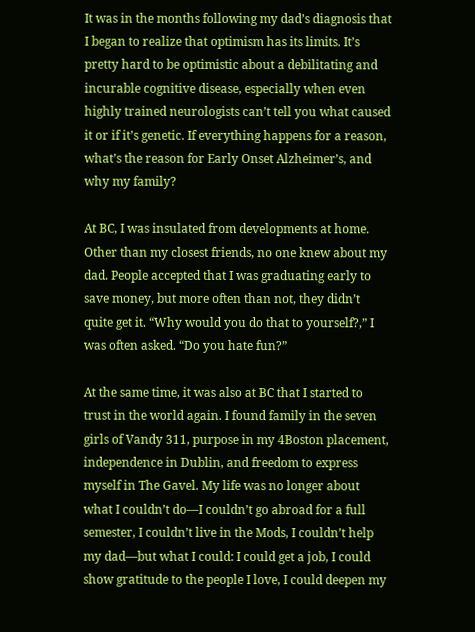It was in the months following my dad’s diagnosis that I began to realize that optimism has its limits. It’s pretty hard to be optimistic about a debilitating and incurable cognitive disease, especially when even highly trained neurologists can’t tell you what caused it or if it’s genetic. If everything happens for a reason, what’s the reason for Early Onset Alzheimer’s, and why my family?

At BC, I was insulated from developments at home. Other than my closest friends, no one knew about my dad. People accepted that I was graduating early to save money, but more often than not, they didn’t quite get it. “Why would you do that to yourself?,” I was often asked. “Do you hate fun?”

At the same time, it was also at BC that I started to trust in the world again. I found family in the seven girls of Vandy 311, purpose in my 4Boston placement, independence in Dublin, and freedom to express myself in The Gavel. My life was no longer about what I couldn’t do—I couldn’t go abroad for a full semester, I couldn’t live in the Mods, I couldn’t help my dad—but what I could: I could get a job, I could show gratitude to the people I love, I could deepen my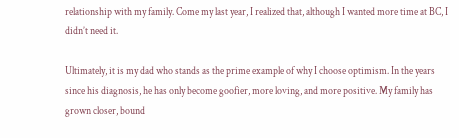relationship with my family. Come my last year, I realized that, although I wanted more time at BC, I didn’t need it.

Ultimately, it is my dad who stands as the prime example of why I choose optimism. In the years since his diagnosis, he has only become goofier, more loving, and more positive. My family has grown closer, bound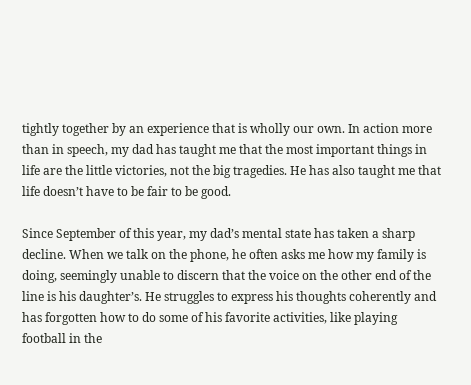tightly together by an experience that is wholly our own. In action more than in speech, my dad has taught me that the most important things in life are the little victories, not the big tragedies. He has also taught me that life doesn’t have to be fair to be good.

Since September of this year, my dad’s mental state has taken a sharp decline. When we talk on the phone, he often asks me how my family is doing, seemingly unable to discern that the voice on the other end of the line is his daughter’s. He struggles to express his thoughts coherently and has forgotten how to do some of his favorite activities, like playing football in the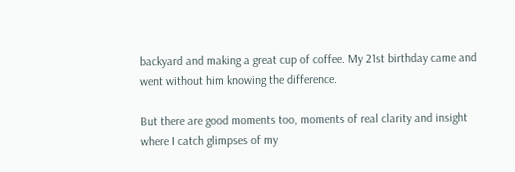backyard and making a great cup of coffee. My 21st birthday came and went without him knowing the difference.

But there are good moments too, moments of real clarity and insight where I catch glimpses of my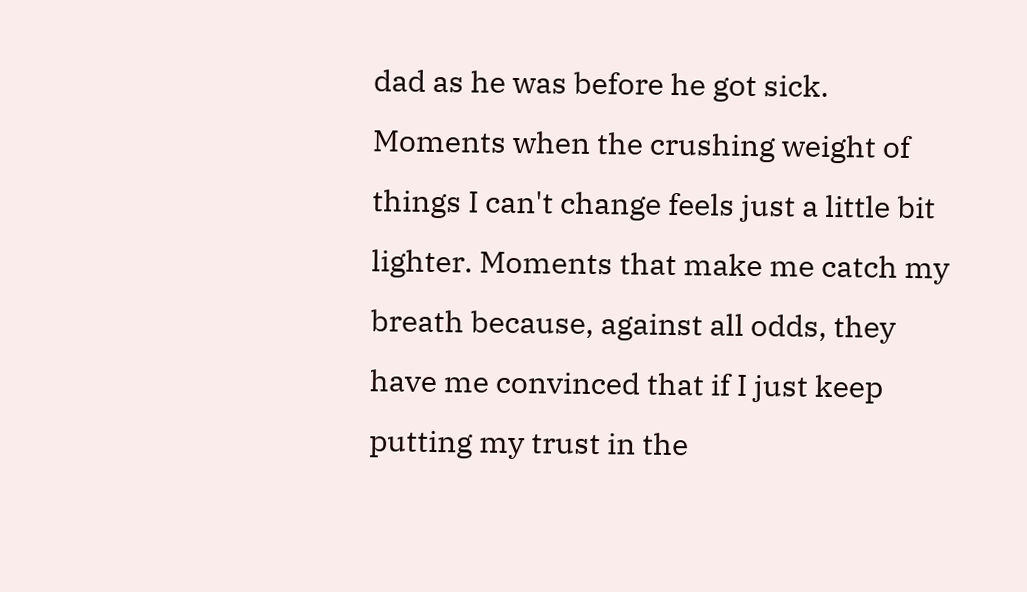dad as he was before he got sick. Moments when the crushing weight of things I can't change feels just a little bit lighter. Moments that make me catch my breath because, against all odds, they have me convinced that if I just keep putting my trust in the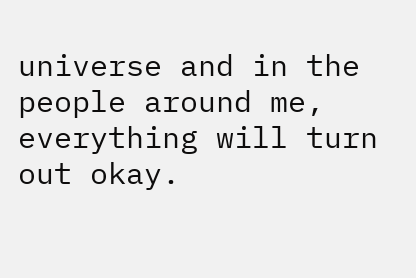universe and in the people around me, everything will turn out okay.